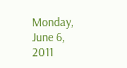Monday, June 6, 2011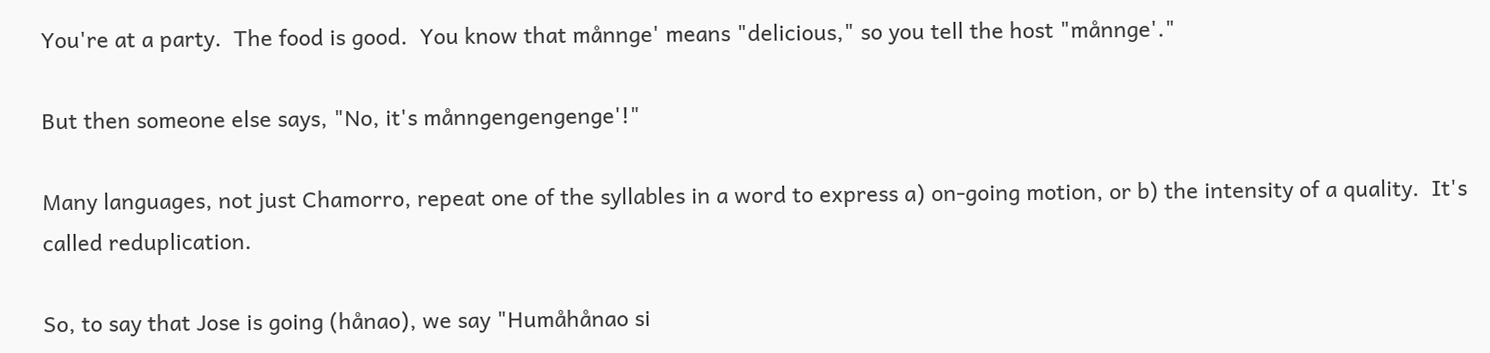You're at a party.  The food is good.  You know that månnge' means "delicious," so you tell the host "månnge'."

But then someone else says, "No, it's månngengengenge'!"

Many languages, not just Chamorro, repeat one of the syllables in a word to express a) on-going motion, or b) the intensity of a quality.  It's called reduplication.

So, to say that Jose is going (hånao), we say "Humåhånao si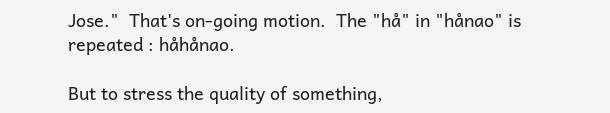Jose."  That's on-going motion.  The "hå" in "hånao" is repeated : håhånao.

But to stress the quality of something,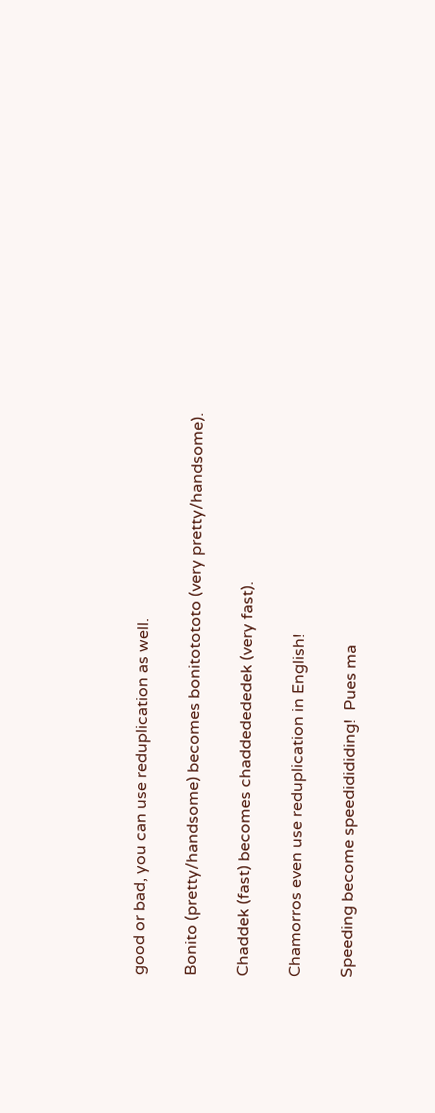good or bad, you can use reduplication as well.

Bonito (pretty/handsome) becomes bonitotototo (very pretty/handsome).

Chaddek (fast) becomes chaddedededek (very fast).

Chamorros even use reduplication in English!

Speeding become speedidididing!  Pues ma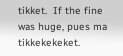tikket.  If the fine was huge, pues ma tikkekekeket.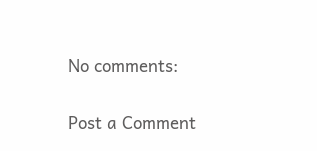No comments:

Post a Comment